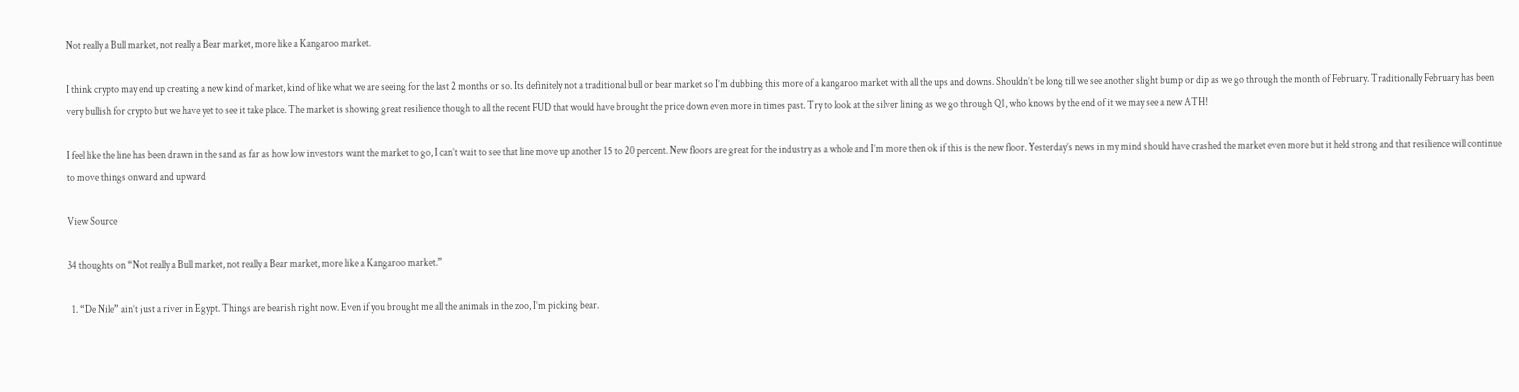Not really a Bull market, not really a Bear market, more like a Kangaroo market.

I think crypto may end up creating a new kind of market, kind of like what we are seeing for the last 2 months or so. Its definitely not a traditional bull or bear market so I’m dubbing this more of a kangaroo market with all the ups and downs. Shouldn’t be long till we see another slight bump or dip as we go through the month of February. Traditionally February has been very bullish for crypto but we have yet to see it take place. The market is showing great resilience though to all the recent FUD that would have brought the price down even more in times past. Try to look at the silver lining as we go through Q1, who knows by the end of it we may see a new ATH!

I feel like the line has been drawn in the sand as far as how low investors want the market to go, I can’t wait to see that line move up another 15 to 20 percent. New floors are great for the industry as a whole and I’m more then ok if this is the new floor. Yesterday’s news in my mind should have crashed the market even more but it held strong and that resilience will continue to move things onward and upward

View Source

34 thoughts on “Not really a Bull market, not really a Bear market, more like a Kangaroo market.”

  1. “De Nile” ain’t just a river in Egypt. Things are bearish right now. Even if you brought me all the animals in the zoo, I’m picking bear.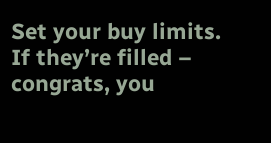Set your buy limits. If they’re filled – congrats, you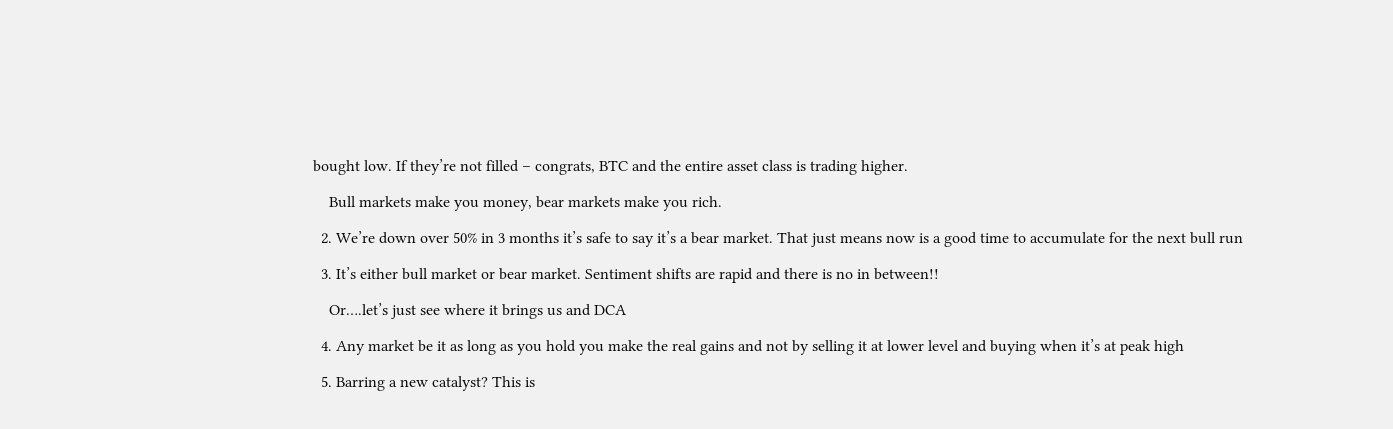bought low. If they’re not filled – congrats, BTC and the entire asset class is trading higher.

    Bull markets make you money, bear markets make you rich.

  2. We’re down over 50% in 3 months it’s safe to say it’s a bear market. That just means now is a good time to accumulate for the next bull run

  3. It’s either bull market or bear market. Sentiment shifts are rapid and there is no in between!!

    Or….let’s just see where it brings us and DCA

  4. Any market be it as long as you hold you make the real gains and not by selling it at lower level and buying when it’s at peak high

  5. Barring a new catalyst? This is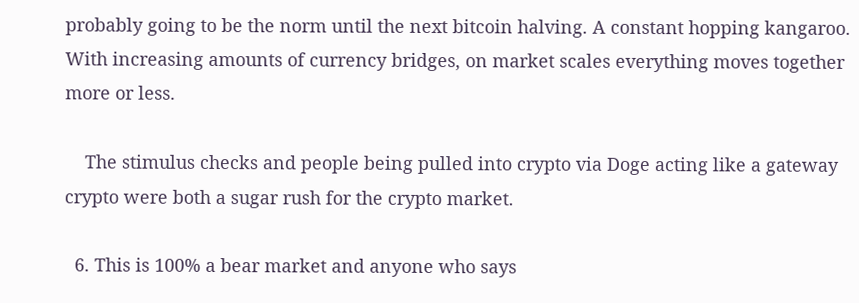probably going to be the norm until the next bitcoin halving. A constant hopping kangaroo. With increasing amounts of currency bridges, on market scales everything moves together more or less.

    The stimulus checks and people being pulled into crypto via Doge acting like a gateway crypto were both a sugar rush for the crypto market.

  6. This is 100% a bear market and anyone who says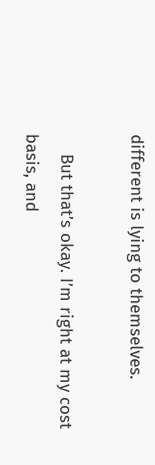different is lying to themselves.

    But that’s okay. I’m right at my cost basis, and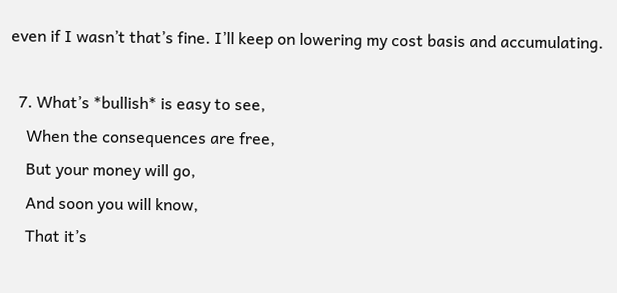even if I wasn’t that’s fine. I’ll keep on lowering my cost basis and accumulating.

  7. What’s *bullish* is easy to see,
    When the consequences are free,
    But your money will go,
    And soon you will know,
    That it’s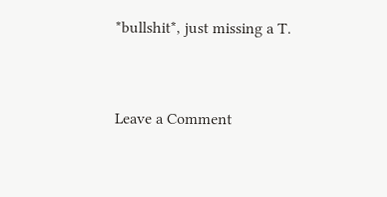*bullshit*, just missing a T.


Leave a Comment